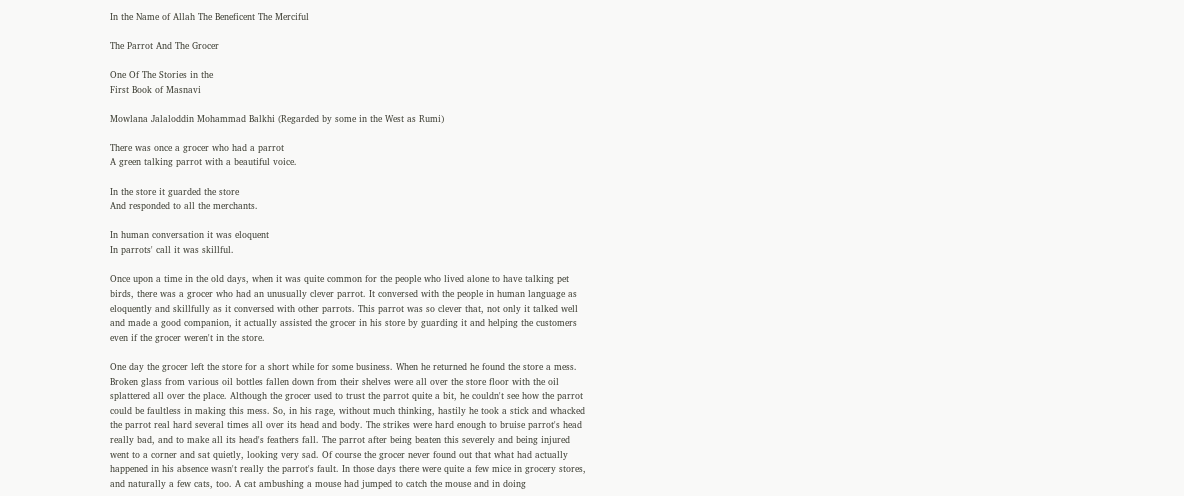In the Name of Allah The Beneficent The Merciful

The Parrot And The Grocer

One Of The Stories in the
First Book of Masnavi

Mowlana Jalaloddin Mohammad Balkhi (Regarded by some in the West as Rumi)

There was once a grocer who had a parrot
A green talking parrot with a beautiful voice.

In the store it guarded the store
And responded to all the merchants.

In human conversation it was eloquent
In parrots' call it was skillful.

Once upon a time in the old days, when it was quite common for the people who lived alone to have talking pet birds, there was a grocer who had an unusually clever parrot. It conversed with the people in human language as eloquently and skillfully as it conversed with other parrots. This parrot was so clever that, not only it talked well and made a good companion, it actually assisted the grocer in his store by guarding it and helping the customers even if the grocer weren't in the store.

One day the grocer left the store for a short while for some business. When he returned he found the store a mess. Broken glass from various oil bottles fallen down from their shelves were all over the store floor with the oil splattered all over the place. Although the grocer used to trust the parrot quite a bit, he couldn't see how the parrot could be faultless in making this mess. So, in his rage, without much thinking, hastily he took a stick and whacked the parrot real hard several times all over its head and body. The strikes were hard enough to bruise parrot's head really bad, and to make all its head's feathers fall. The parrot after being beaten this severely and being injured went to a corner and sat quietly, looking very sad. Of course the grocer never found out that what had actually happened in his absence wasn't really the parrot's fault. In those days there were quite a few mice in grocery stores, and naturally a few cats, too. A cat ambushing a mouse had jumped to catch the mouse and in doing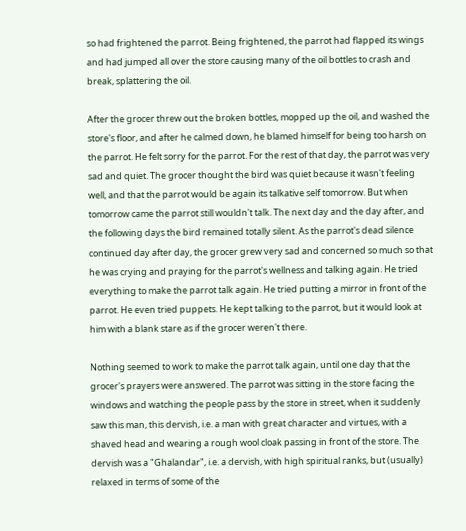so had frightened the parrot. Being frightened, the parrot had flapped its wings and had jumped all over the store causing many of the oil bottles to crash and break, splattering the oil.

After the grocer threw out the broken bottles, mopped up the oil, and washed the store's floor, and after he calmed down, he blamed himself for being too harsh on the parrot. He felt sorry for the parrot. For the rest of that day, the parrot was very sad and quiet. The grocer thought the bird was quiet because it wasn't feeling well, and that the parrot would be again its talkative self tomorrow. But when tomorrow came the parrot still wouldn't talk. The next day and the day after, and the following days the bird remained totally silent. As the parrot's dead silence continued day after day, the grocer grew very sad and concerned so much so that he was crying and praying for the parrot's wellness and talking again. He tried everything to make the parrot talk again. He tried putting a mirror in front of the parrot. He even tried puppets. He kept talking to the parrot, but it would look at him with a blank stare as if the grocer weren't there.

Nothing seemed to work to make the parrot talk again, until one day that the grocer's prayers were answered. The parrot was sitting in the store facing the windows and watching the people pass by the store in street, when it suddenly saw this man, this dervish, i.e. a man with great character and virtues, with a shaved head and wearing a rough wool cloak passing in front of the store. The dervish was a "Ghalandar", i.e. a dervish, with high spiritual ranks, but (usually) relaxed in terms of some of the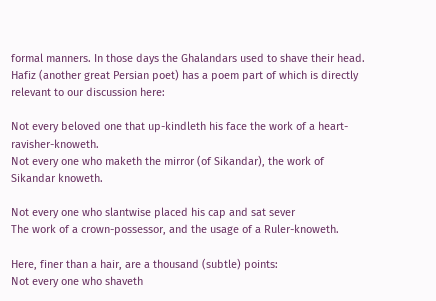formal manners. In those days the Ghalandars used to shave their head. Hafiz (another great Persian poet) has a poem part of which is directly relevant to our discussion here:

Not every beloved one that up-kindleth his face the work of a heart-ravisher-knoweth.
Not every one who maketh the mirror (of Sikandar), the work of Sikandar knoweth.

Not every one who slantwise placed his cap and sat sever
The work of a crown-possessor, and the usage of a Ruler-knoweth.

Here, finer than a hair, are a thousand (subtle) points:
Not every one who shaveth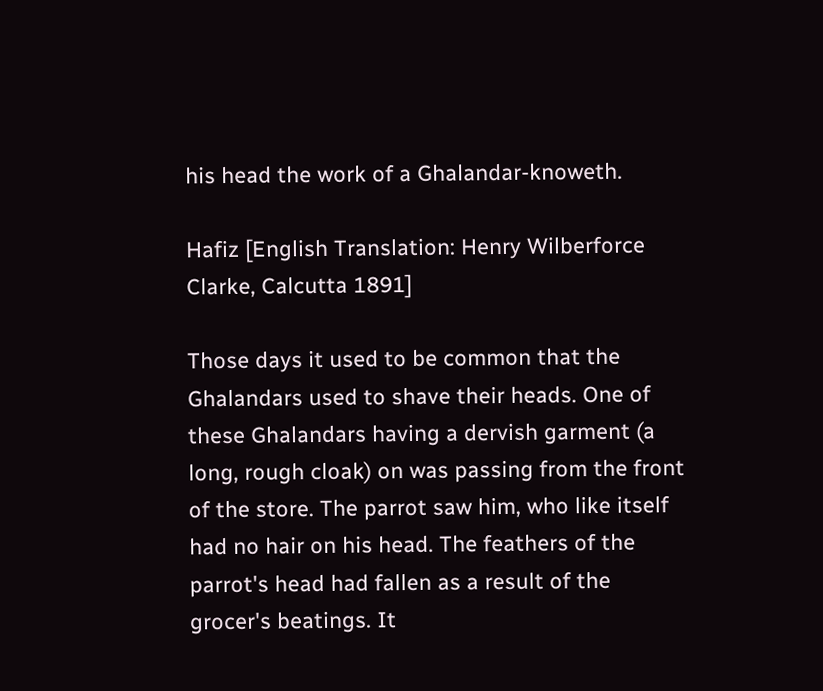his head the work of a Ghalandar-knoweth.

Hafiz [English Translation: Henry Wilberforce Clarke, Calcutta 1891]

Those days it used to be common that the Ghalandars used to shave their heads. One of these Ghalandars having a dervish garment (a long, rough cloak) on was passing from the front of the store. The parrot saw him, who like itself had no hair on his head. The feathers of the parrot's head had fallen as a result of the grocer's beatings. It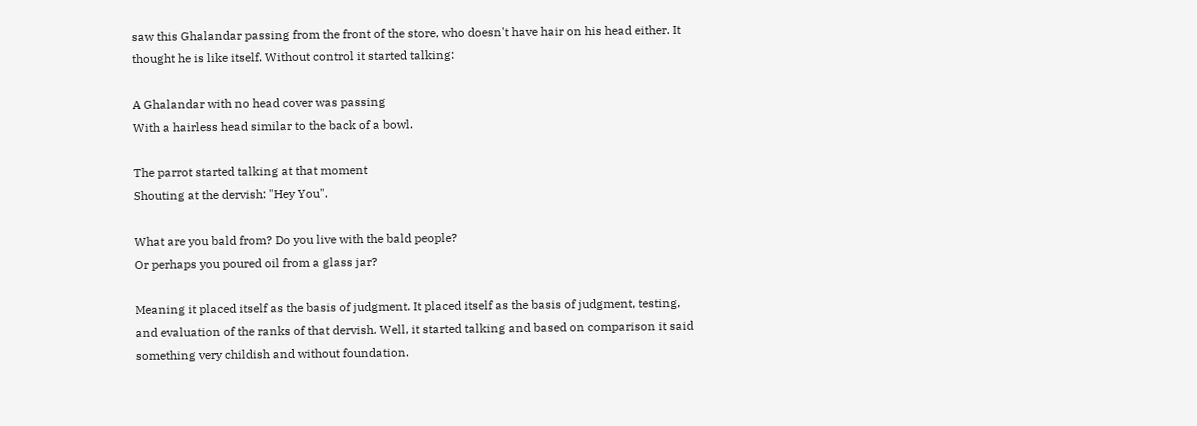saw this Ghalandar passing from the front of the store, who doesn't have hair on his head either. It thought he is like itself. Without control it started talking:

A Ghalandar with no head cover was passing
With a hairless head similar to the back of a bowl.

The parrot started talking at that moment
Shouting at the dervish: "Hey You".

What are you bald from? Do you live with the bald people?
Or perhaps you poured oil from a glass jar?

Meaning it placed itself as the basis of judgment. It placed itself as the basis of judgment, testing, and evaluation of the ranks of that dervish. Well, it started talking and based on comparison it said something very childish and without foundation.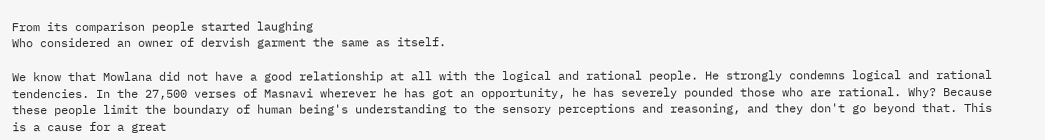From its comparison people started laughing
Who considered an owner of dervish garment the same as itself.

We know that Mowlana did not have a good relationship at all with the logical and rational people. He strongly condemns logical and rational tendencies. In the 27,500 verses of Masnavi wherever he has got an opportunity, he has severely pounded those who are rational. Why? Because these people limit the boundary of human being's understanding to the sensory perceptions and reasoning, and they don't go beyond that. This is a cause for a great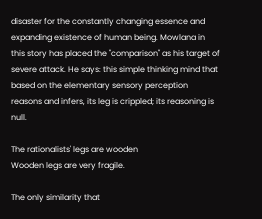disaster for the constantly changing essence and expanding existence of human being. Mowlana in this story has placed the "comparison" as his target of severe attack. He says: this simple thinking mind that based on the elementary sensory perception reasons and infers, its leg is crippled; its reasoning is null.

The rationalists' legs are wooden
Wooden legs are very fragile.

The only similarity that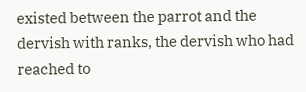existed between the parrot and the dervish with ranks, the dervish who had reached to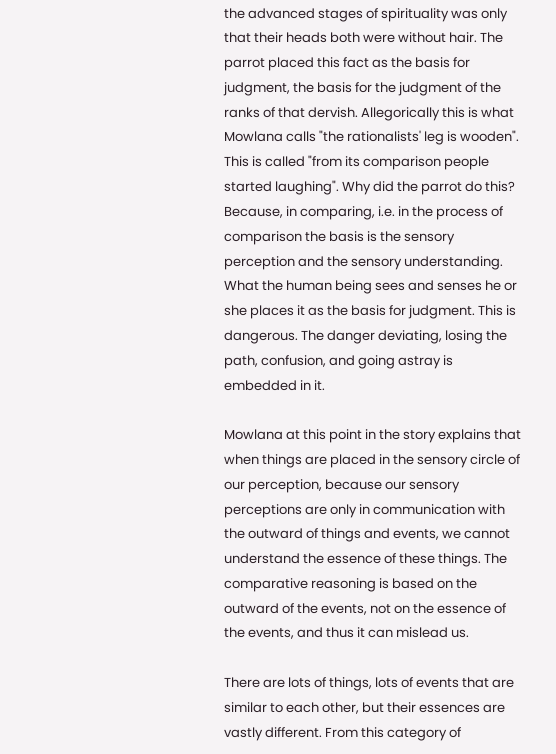the advanced stages of spirituality was only that their heads both were without hair. The parrot placed this fact as the basis for judgment, the basis for the judgment of the ranks of that dervish. Allegorically this is what Mowlana calls "the rationalists' leg is wooden". This is called "from its comparison people started laughing". Why did the parrot do this? Because, in comparing, i.e. in the process of comparison the basis is the sensory perception and the sensory understanding. What the human being sees and senses he or she places it as the basis for judgment. This is dangerous. The danger deviating, losing the path, confusion, and going astray is embedded in it.

Mowlana at this point in the story explains that when things are placed in the sensory circle of our perception, because our sensory perceptions are only in communication with the outward of things and events, we cannot understand the essence of these things. The comparative reasoning is based on the outward of the events, not on the essence of the events, and thus it can mislead us.

There are lots of things, lots of events that are similar to each other, but their essences are vastly different. From this category of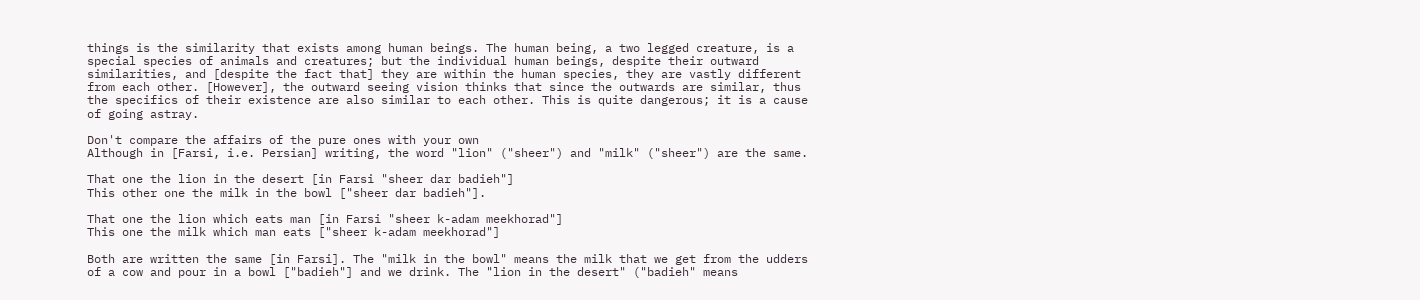things is the similarity that exists among human beings. The human being, a two legged creature, is a special species of animals and creatures; but the individual human beings, despite their outward similarities, and [despite the fact that] they are within the human species, they are vastly different from each other. [However], the outward seeing vision thinks that since the outwards are similar, thus the specifics of their existence are also similar to each other. This is quite dangerous; it is a cause of going astray.

Don't compare the affairs of the pure ones with your own
Although in [Farsi, i.e. Persian] writing, the word "lion" ("sheer") and "milk" ("sheer") are the same.

That one the lion in the desert [in Farsi "sheer dar badieh"]
This other one the milk in the bowl ["sheer dar badieh"].

That one the lion which eats man [in Farsi "sheer k-adam meekhorad"]
This one the milk which man eats ["sheer k-adam meekhorad"]

Both are written the same [in Farsi]. The "milk in the bowl" means the milk that we get from the udders of a cow and pour in a bowl ["badieh"] and we drink. The "lion in the desert" ("badieh" means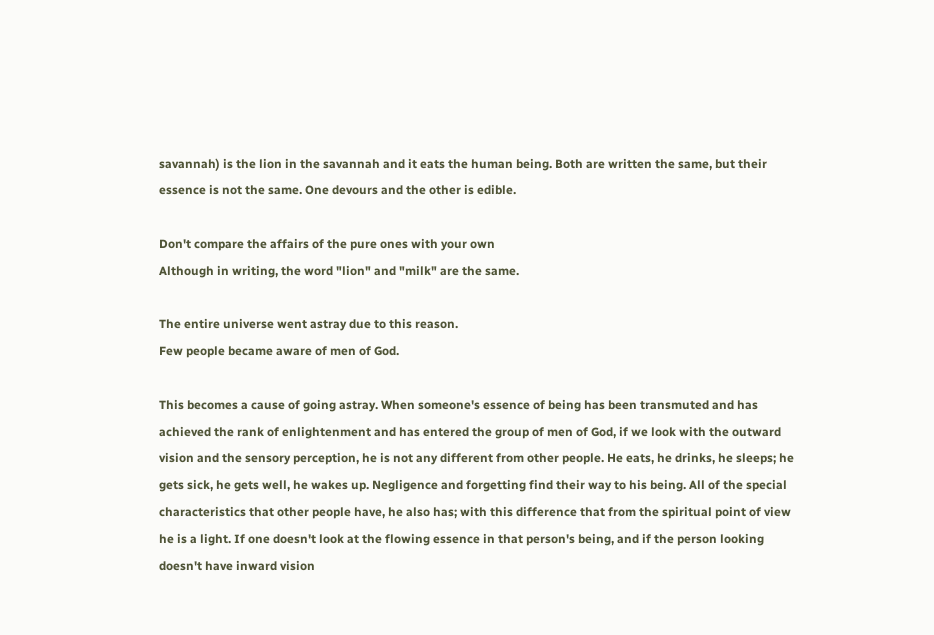savannah) is the lion in the savannah and it eats the human being. Both are written the same, but their essence is not the same. One devours and the other is edible.

Don't compare the affairs of the pure ones with your own
Although in writing, the word "lion" and "milk" are the same.

The entire universe went astray due to this reason.
Few people became aware of men of God.

This becomes a cause of going astray. When someone's essence of being has been transmuted and has achieved the rank of enlightenment and has entered the group of men of God, if we look with the outward vision and the sensory perception, he is not any different from other people. He eats, he drinks, he sleeps; he gets sick, he gets well, he wakes up. Negligence and forgetting find their way to his being. All of the special characteristics that other people have, he also has; with this difference that from the spiritual point of view he is a light. If one doesn't look at the flowing essence in that person's being, and if the person looking doesn't have inward vision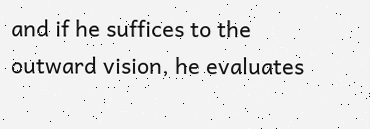and if he suffices to the outward vision, he evaluates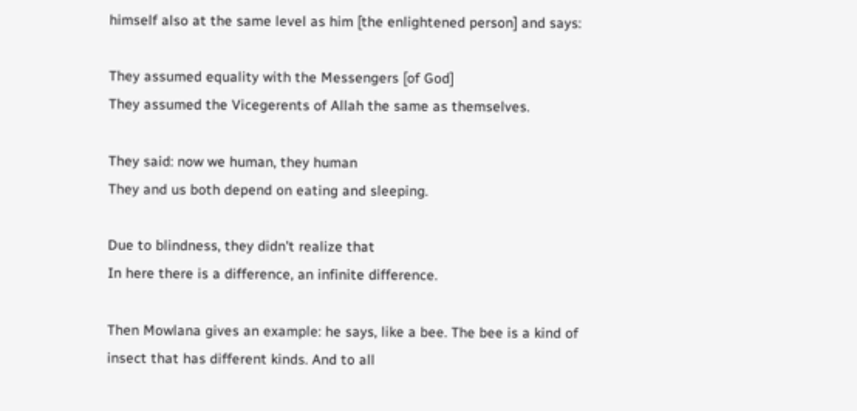himself also at the same level as him [the enlightened person] and says:

They assumed equality with the Messengers [of God]
They assumed the Vicegerents of Allah the same as themselves.

They said: now we human, they human
They and us both depend on eating and sleeping.

Due to blindness, they didn't realize that
In here there is a difference, an infinite difference.

Then Mowlana gives an example: he says, like a bee. The bee is a kind of insect that has different kinds. And to all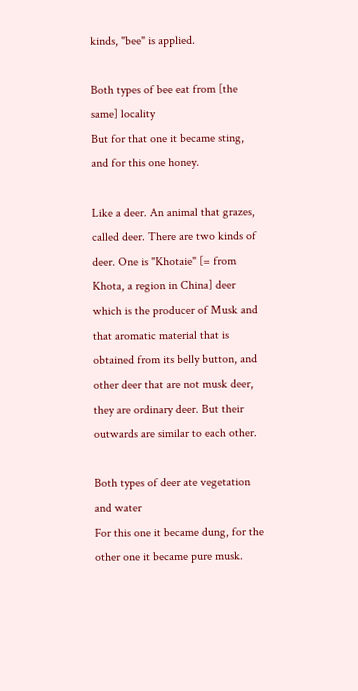kinds, "bee" is applied.

Both types of bee eat from [the same] locality
But for that one it became sting, and for this one honey.

Like a deer. An animal that grazes, called deer. There are two kinds of deer. One is "Khotaie" [= from Khota, a region in China] deer which is the producer of Musk and that aromatic material that is obtained from its belly button, and other deer that are not musk deer, they are ordinary deer. But their outwards are similar to each other.

Both types of deer ate vegetation and water
For this one it became dung, for the other one it became pure musk.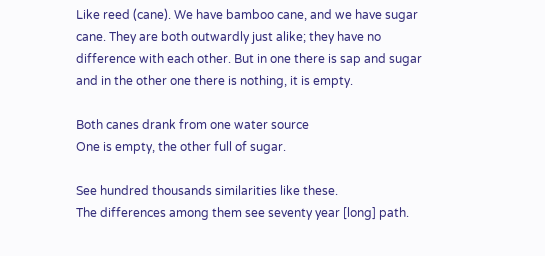Like reed (cane). We have bamboo cane, and we have sugar cane. They are both outwardly just alike; they have no difference with each other. But in one there is sap and sugar and in the other one there is nothing, it is empty.

Both canes drank from one water source
One is empty, the other full of sugar.

See hundred thousands similarities like these.
The differences among them see seventy year [long] path.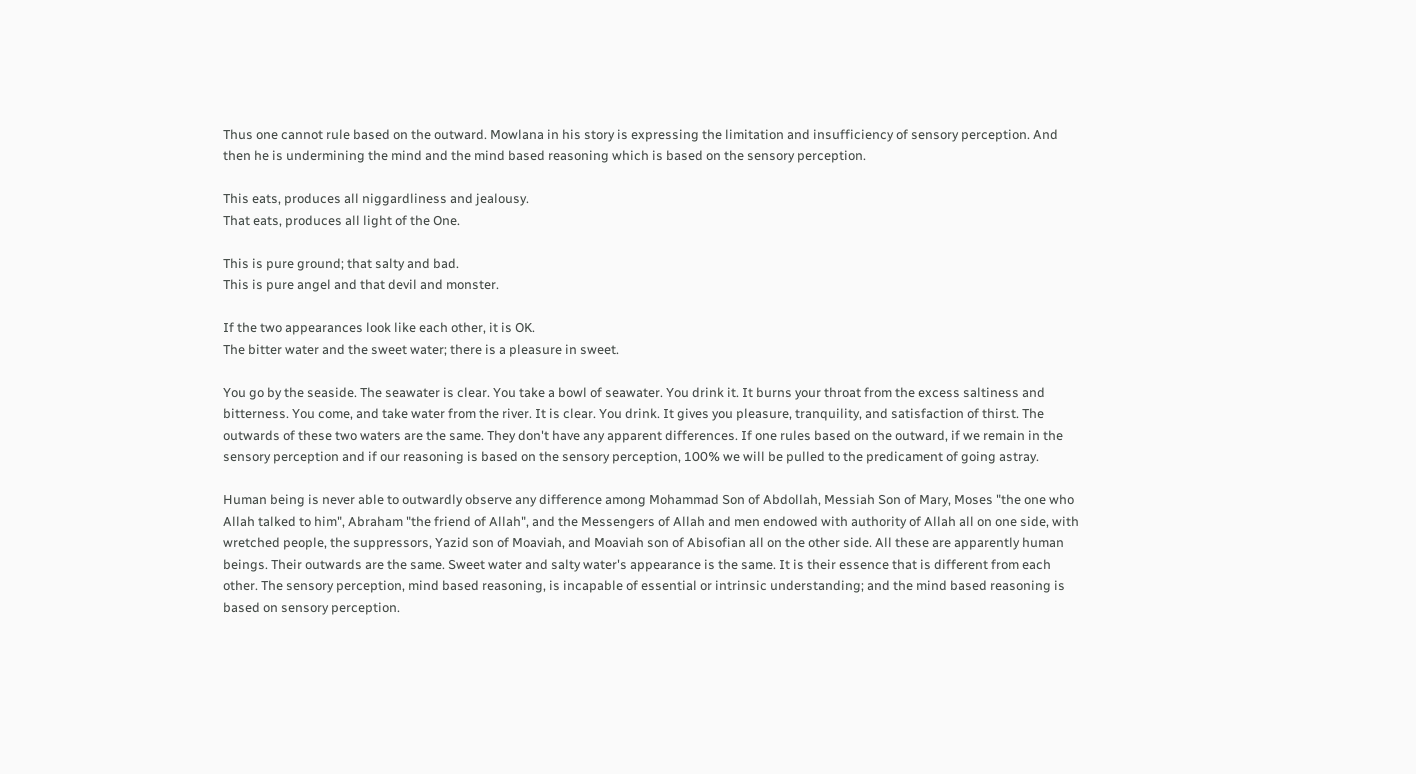Thus one cannot rule based on the outward. Mowlana in his story is expressing the limitation and insufficiency of sensory perception. And then he is undermining the mind and the mind based reasoning which is based on the sensory perception.

This eats, produces all niggardliness and jealousy.
That eats, produces all light of the One.

This is pure ground; that salty and bad.
This is pure angel and that devil and monster.

If the two appearances look like each other, it is OK.
The bitter water and the sweet water; there is a pleasure in sweet.

You go by the seaside. The seawater is clear. You take a bowl of seawater. You drink it. It burns your throat from the excess saltiness and bitterness. You come, and take water from the river. It is clear. You drink. It gives you pleasure, tranquility, and satisfaction of thirst. The outwards of these two waters are the same. They don't have any apparent differences. If one rules based on the outward, if we remain in the sensory perception and if our reasoning is based on the sensory perception, 100% we will be pulled to the predicament of going astray.

Human being is never able to outwardly observe any difference among Mohammad Son of Abdollah, Messiah Son of Mary, Moses "the one who Allah talked to him", Abraham "the friend of Allah", and the Messengers of Allah and men endowed with authority of Allah all on one side, with wretched people, the suppressors, Yazid son of Moaviah, and Moaviah son of Abisofian all on the other side. All these are apparently human beings. Their outwards are the same. Sweet water and salty water's appearance is the same. It is their essence that is different from each other. The sensory perception, mind based reasoning, is incapable of essential or intrinsic understanding; and the mind based reasoning is based on sensory perception.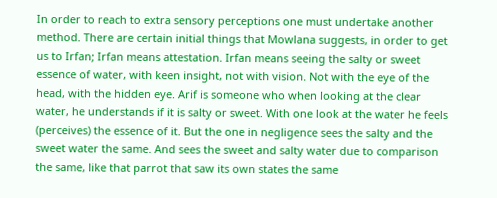In order to reach to extra sensory perceptions one must undertake another method. There are certain initial things that Mowlana suggests, in order to get us to Irfan; Irfan means attestation. Irfan means seeing the salty or sweet essence of water, with keen insight, not with vision. Not with the eye of the head, with the hidden eye. Arif is someone who when looking at the clear water, he understands if it is salty or sweet. With one look at the water he feels (perceives) the essence of it. But the one in negligence sees the salty and the sweet water the same. And sees the sweet and salty water due to comparison the same, like that parrot that saw its own states the same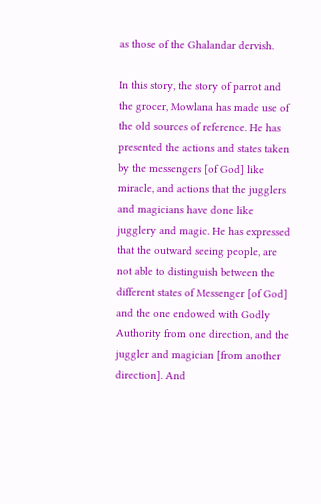as those of the Ghalandar dervish.

In this story, the story of parrot and the grocer, Mowlana has made use of the old sources of reference. He has presented the actions and states taken by the messengers [of God] like miracle, and actions that the jugglers and magicians have done like jugglery and magic. He has expressed that the outward seeing people, are not able to distinguish between the different states of Messenger [of God] and the one endowed with Godly Authority from one direction, and the juggler and magician [from another direction]. And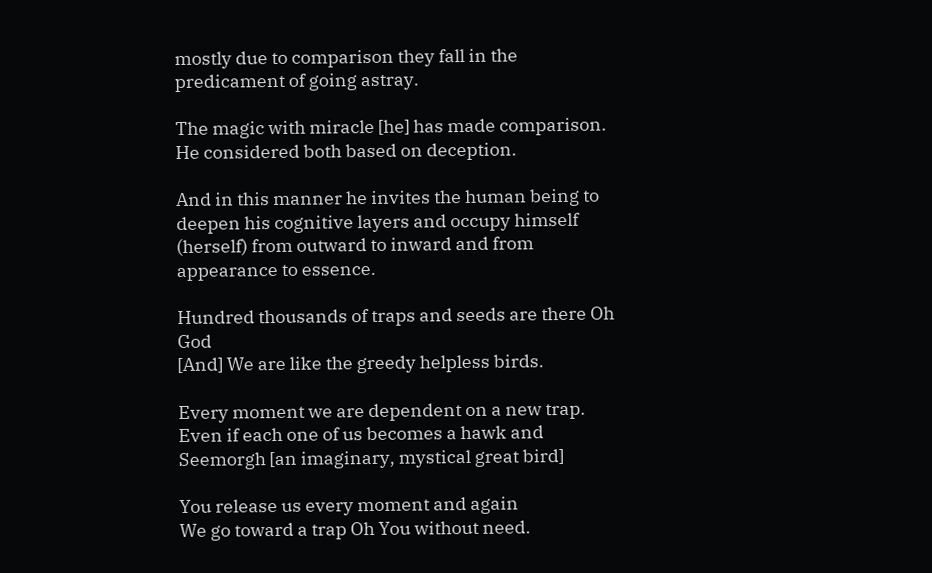mostly due to comparison they fall in the predicament of going astray.

The magic with miracle [he] has made comparison.
He considered both based on deception.

And in this manner he invites the human being to deepen his cognitive layers and occupy himself (herself) from outward to inward and from appearance to essence.

Hundred thousands of traps and seeds are there Oh God
[And] We are like the greedy helpless birds.

Every moment we are dependent on a new trap.
Even if each one of us becomes a hawk and Seemorgh [an imaginary, mystical great bird]

You release us every moment and again
We go toward a trap Oh You without need.